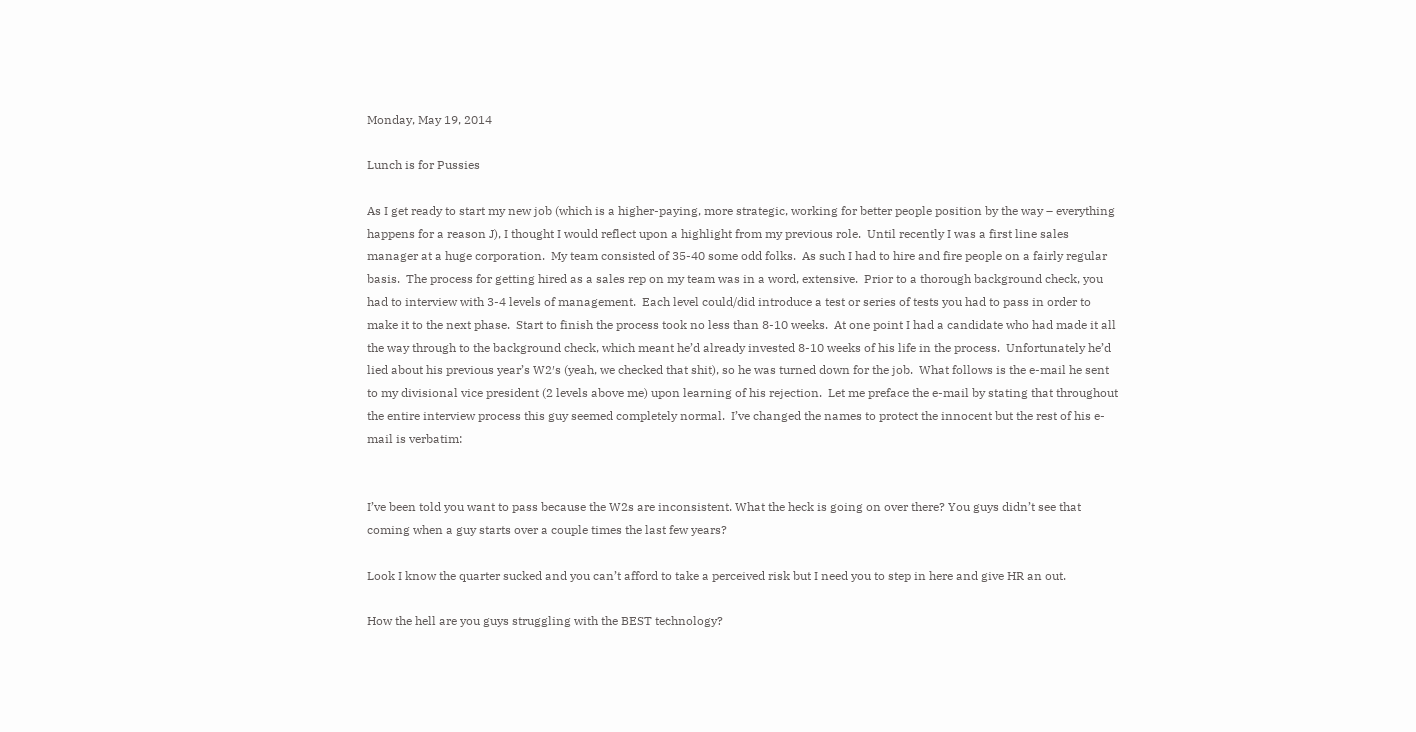Monday, May 19, 2014

Lunch is for Pussies

As I get ready to start my new job (which is a higher-paying, more strategic, working for better people position by the way – everything happens for a reason J), I thought I would reflect upon a highlight from my previous role.  Until recently I was a first line sales manager at a huge corporation.  My team consisted of 35-40 some odd folks.  As such I had to hire and fire people on a fairly regular basis.  The process for getting hired as a sales rep on my team was in a word, extensive.  Prior to a thorough background check, you had to interview with 3-4 levels of management.  Each level could/did introduce a test or series of tests you had to pass in order to make it to the next phase.  Start to finish the process took no less than 8-10 weeks.  At one point I had a candidate who had made it all the way through to the background check, which meant he’d already invested 8-10 weeks of his life in the process.  Unfortunately he’d lied about his previous year’s W2′s (yeah, we checked that shit), so he was turned down for the job.  What follows is the e-mail he sent to my divisional vice president (2 levels above me) upon learning of his rejection.  Let me preface the e-mail by stating that throughout the entire interview process this guy seemed completely normal.  I’ve changed the names to protect the innocent but the rest of his e-mail is verbatim:


I’ve been told you want to pass because the W2s are inconsistent. What the heck is going on over there? You guys didn’t see that coming when a guy starts over a couple times the last few years?

Look I know the quarter sucked and you can’t afford to take a perceived risk but I need you to step in here and give HR an out.

How the hell are you guys struggling with the BEST technology?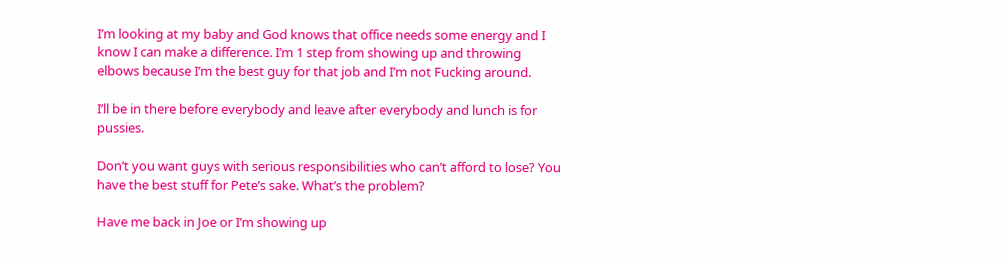I’m looking at my baby and God knows that office needs some energy and I know I can make a difference. I’m 1 step from showing up and throwing elbows because I’m the best guy for that job and I’m not Fucking around.

I’ll be in there before everybody and leave after everybody and lunch is for pussies.

Don’t you want guys with serious responsibilities who can’t afford to lose? You have the best stuff for Pete’s sake. What’s the problem?

Have me back in Joe or I’m showing up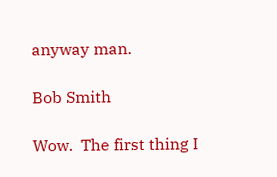anyway man.

Bob Smith

Wow.  The first thing I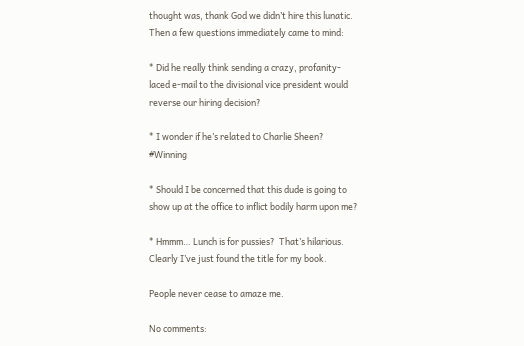thought was, thank God we didn’t hire this lunatic.  Then a few questions immediately came to mind:

* Did he really think sending a crazy, profanity-laced e-mail to the divisional vice president would reverse our hiring decision?

* I wonder if he’s related to Charlie Sheen?  #Winning

* Should I be concerned that this dude is going to show up at the office to inflict bodily harm upon me?

* Hmmm… Lunch is for pussies?  That’s hilarious.  Clearly I’ve just found the title for my book.

People never cease to amaze me.

No comments: